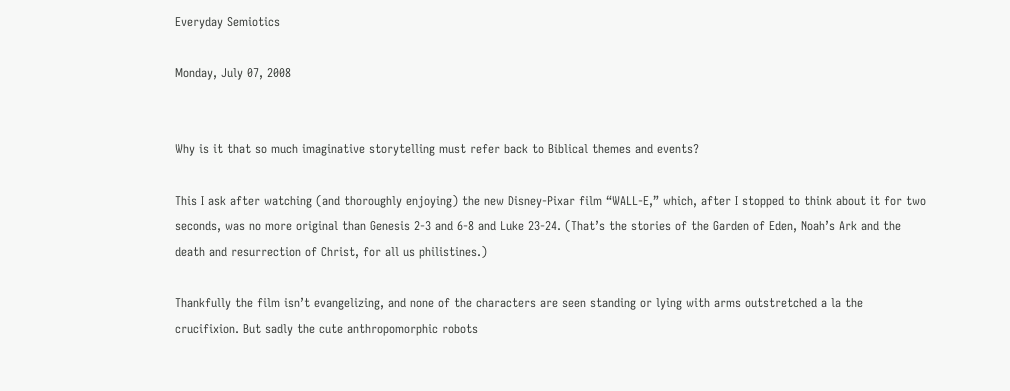Everyday Semiotics

Monday, July 07, 2008


Why is it that so much imaginative storytelling must refer back to Biblical themes and events?

This I ask after watching (and thoroughly enjoying) the new Disney-Pixar film “WALL-E,” which, after I stopped to think about it for two seconds, was no more original than Genesis 2-3 and 6-8 and Luke 23-24. (That’s the stories of the Garden of Eden, Noah’s Ark and the death and resurrection of Christ, for all us philistines.)

Thankfully the film isn’t evangelizing, and none of the characters are seen standing or lying with arms outstretched a la the crucifixion. But sadly the cute anthropomorphic robots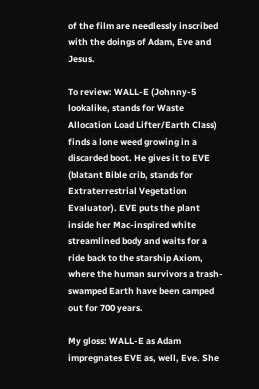of the film are needlessly inscribed with the doings of Adam, Eve and Jesus.

To review: WALL-E (Johnny-5 lookalike, stands for Waste Allocation Load Lifter/Earth Class) finds a lone weed growing in a discarded boot. He gives it to EVE (blatant Bible crib, stands for Extraterrestrial Vegetation Evaluator). EVE puts the plant inside her Mac-inspired white streamlined body and waits for a ride back to the starship Axiom, where the human survivors a trash-swamped Earth have been camped out for 700 years.

My gloss: WALL-E as Adam impregnates EVE as, well, Eve. She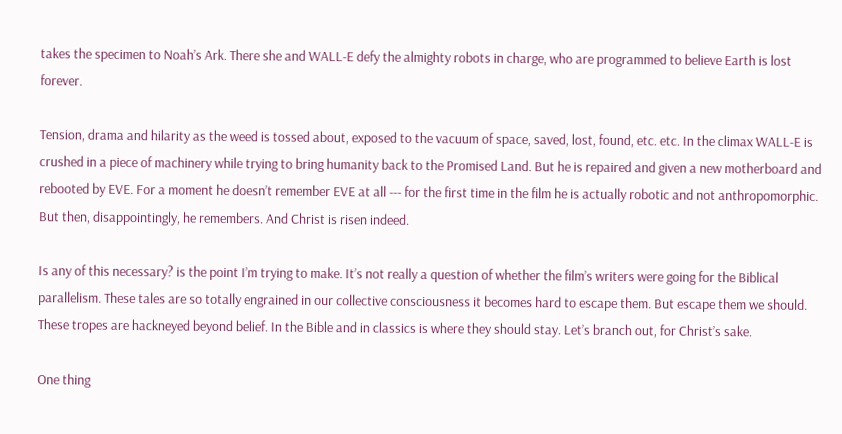takes the specimen to Noah’s Ark. There she and WALL-E defy the almighty robots in charge, who are programmed to believe Earth is lost forever.

Tension, drama and hilarity as the weed is tossed about, exposed to the vacuum of space, saved, lost, found, etc. etc. In the climax WALL-E is crushed in a piece of machinery while trying to bring humanity back to the Promised Land. But he is repaired and given a new motherboard and rebooted by EVE. For a moment he doesn’t remember EVE at all --- for the first time in the film he is actually robotic and not anthropomorphic. But then, disappointingly, he remembers. And Christ is risen indeed.

Is any of this necessary? is the point I’m trying to make. It’s not really a question of whether the film’s writers were going for the Biblical parallelism. These tales are so totally engrained in our collective consciousness it becomes hard to escape them. But escape them we should. These tropes are hackneyed beyond belief. In the Bible and in classics is where they should stay. Let’s branch out, for Christ’s sake.

One thing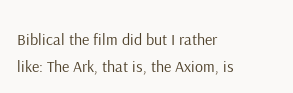Biblical the film did but I rather like: The Ark, that is, the Axiom, is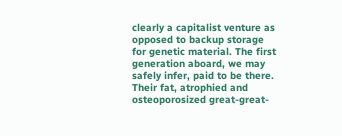clearly a capitalist venture as opposed to backup storage for genetic material. The first generation aboard, we may safely infer, paid to be there. Their fat, atrophied and osteoporosized great-great-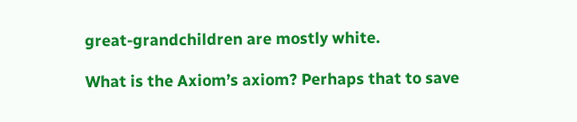great-grandchildren are mostly white.

What is the Axiom’s axiom? Perhaps that to save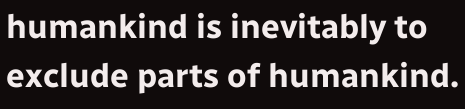humankind is inevitably to exclude parts of humankind.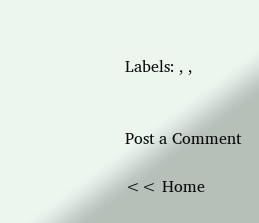Labels: , ,


Post a Comment

<< Home